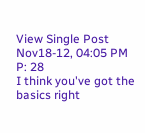View Single Post
Nov18-12, 04:05 PM
P: 28
I think you've got the basics right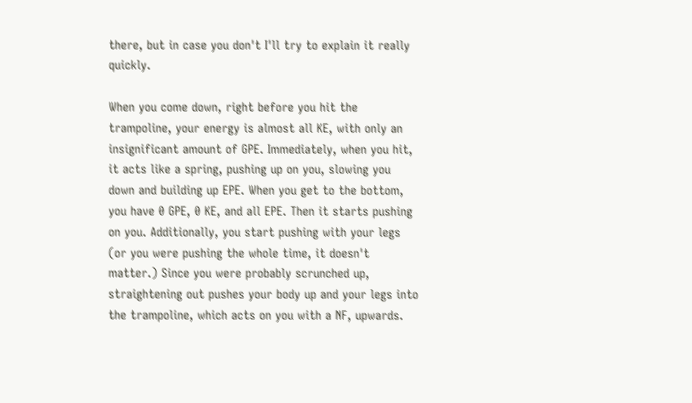there, but in case you don't I'll try to explain it really quickly.

When you come down, right before you hit the trampoline, your energy is almost all KE, with only an insignificant amount of GPE. Immediately, when you hit, it acts like a spring, pushing up on you, slowing you down and building up EPE. When you get to the bottom, you have 0 GPE, 0 KE, and all EPE. Then it starts pushing on you. Additionally, you start pushing with your legs (or you were pushing the whole time, it doesn't matter.) Since you were probably scrunched up, straightening out pushes your body up and your legs into the trampoline, which acts on you with a NF, upwards.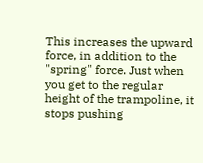This increases the upward force, in addition to the "spring" force. Just when you get to the regular height of the trampoline, it stops pushing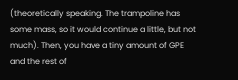(theoretically speaking. The trampoline has some mass, so it would continue a little, but not much). Then, you have a tiny amount of GPE and the rest of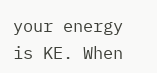your energy is KE. When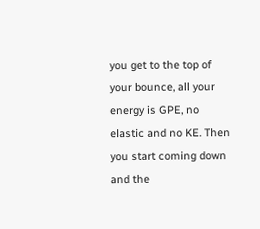you get to the top of your bounce, all your energy is GPE, no elastic and no KE. Then you start coming down and the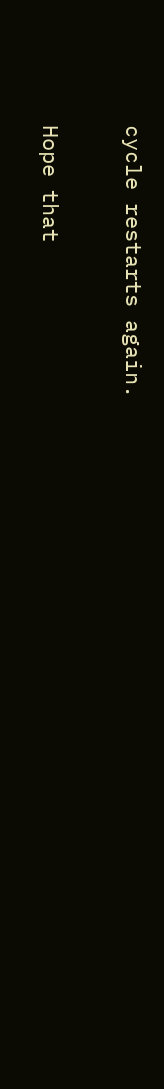cycle restarts again.

Hope that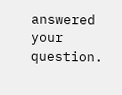answered your question.